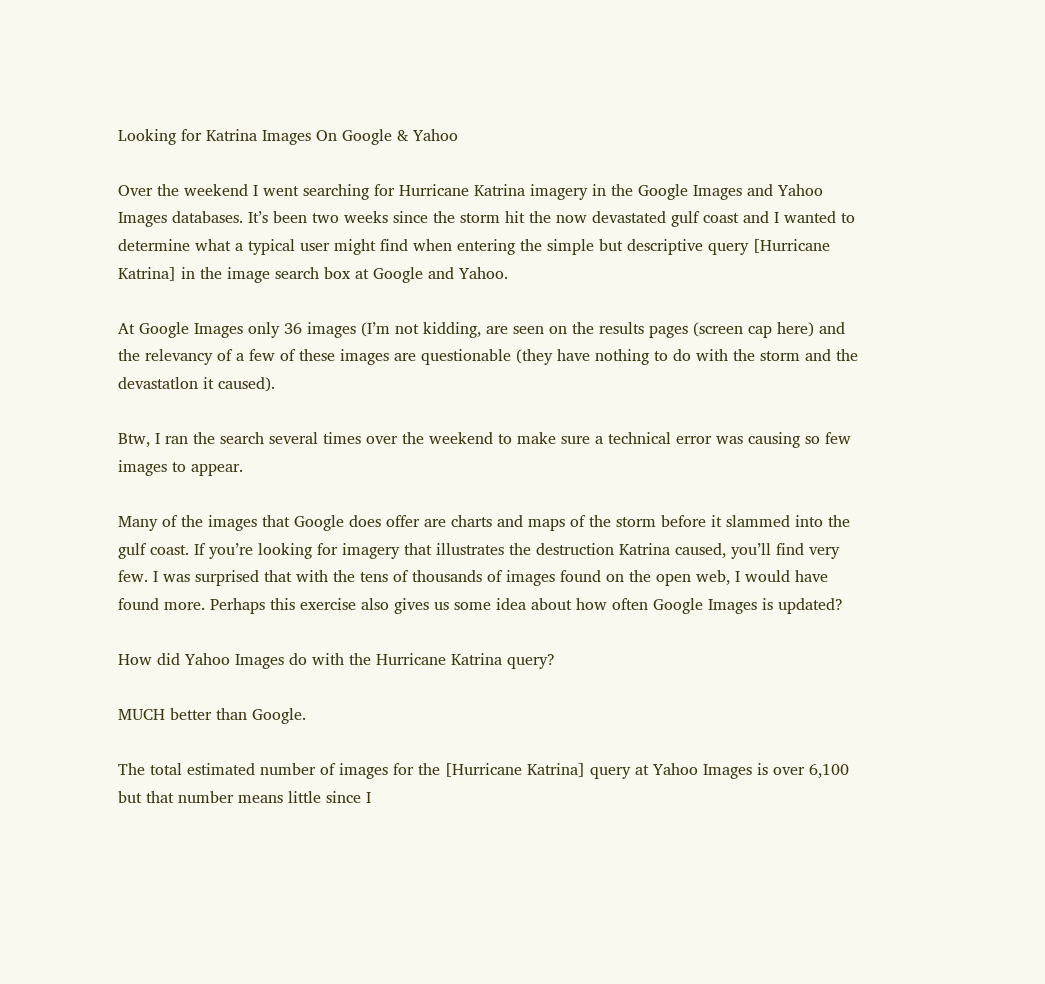Looking for Katrina Images On Google & Yahoo

Over the weekend I went searching for Hurricane Katrina imagery in the Google Images and Yahoo Images databases. It’s been two weeks since the storm hit the now devastated gulf coast and I wanted to determine what a typical user might find when entering the simple but descriptive query [Hurricane Katrina] in the image search box at Google and Yahoo.

At Google Images only 36 images (I’m not kidding, are seen on the results pages (screen cap here) and the relevancy of a few of these images are questionable (they have nothing to do with the storm and the devastatlon it caused).

Btw, I ran the search several times over the weekend to make sure a technical error was causing so few images to appear.

Many of the images that Google does offer are charts and maps of the storm before it slammed into the gulf coast. If you’re looking for imagery that illustrates the destruction Katrina caused, you’ll find very few. I was surprised that with the tens of thousands of images found on the open web, I would have found more. Perhaps this exercise also gives us some idea about how often Google Images is updated?

How did Yahoo Images do with the Hurricane Katrina query?

MUCH better than Google.

The total estimated number of images for the [Hurricane Katrina] query at Yahoo Images is over 6,100 but that number means little since I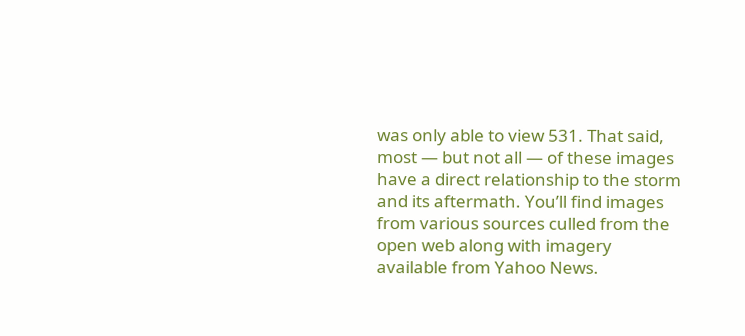was only able to view 531. That said, most — but not all — of these images have a direct relationship to the storm and its aftermath. You’ll find images from various sources culled from the open web along with imagery available from Yahoo News.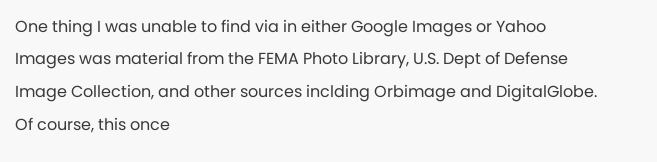One thing I was unable to find via in either Google Images or Yahoo Images was material from the FEMA Photo Library, U.S. Dept of Defense Image Collection, and other sources inclding Orbimage and DigitalGlobe. Of course, this once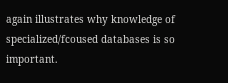again illustrates why knowledge of specialized/fcoused databases is so important.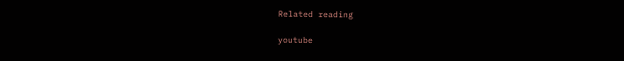Related reading

youtube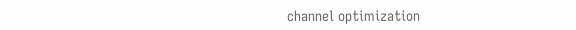channel optimization